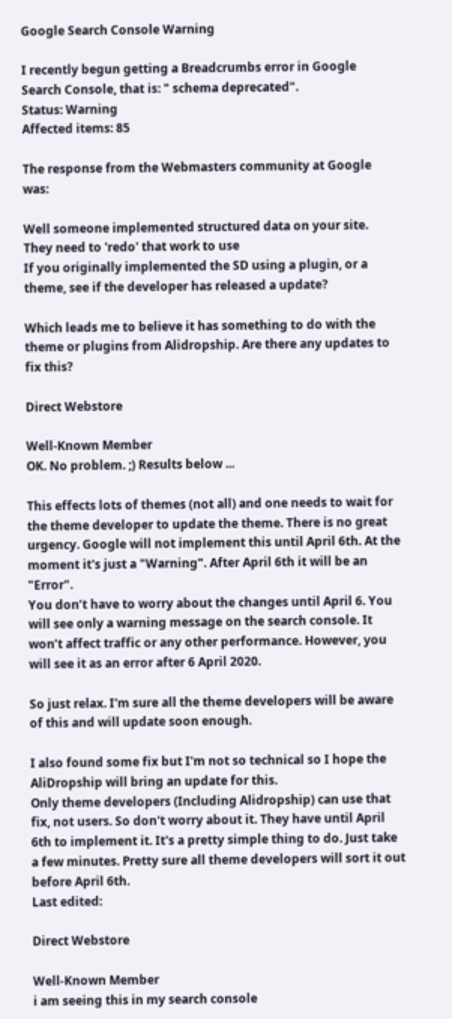Google Search Console Warning

I recently begun getting a Breadcrumbs error in Google Search Console, that is: " schema deprecated".
Status: Warning
Affected items: 85

The response from the Webmasters community at Google was:

Well someone implemented structured data on your site.
They need to 'redo' that work to use
If you originally implemented the SD using a plugin, or a theme, see if the developer has released a update?

Which leads me to believe it has something to do with the theme or plugins from Alidropship. Are there any updates to fix this?

Direct Webstore

Well-Known Member
OK. No problem. ;) Results below ...

This effects lots of themes (not all) and one needs to wait for the theme developer to update the theme. There is no great urgency. Google will not implement this until April 6th. At the moment it's just a "Warning". After April 6th it will be an "Error".
You don’t have to worry about the changes until April 6. You will see only a warning message on the search console. It won’t affect traffic or any other performance. However, you will see it as an error after 6 April 2020.

So just relax. I'm sure all the theme developers will be aware of this and will update soon enough.

I also found some fix but I'm not so technical so I hope the AliDropship will bring an update for this.
Only theme developers (Including Alidropship) can use that fix, not users. So don't worry about it. They have until April 6th to implement it. It's a pretty simple thing to do. Just take a few minutes. Pretty sure all theme developers will sort it out before April 6th.
Last edited:

Direct Webstore

Well-Known Member
i am seeing this in my search console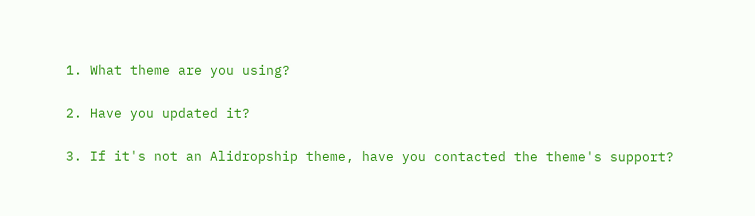1. What theme are you using?

2. Have you updated it?

3. If it's not an Alidropship theme, have you contacted the theme's support?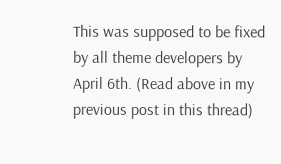This was supposed to be fixed by all theme developers by April 6th. (Read above in my previous post in this thread)